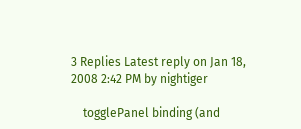3 Replies Latest reply on Jan 18, 2008 2:42 PM by nightiger

    togglePanel binding (and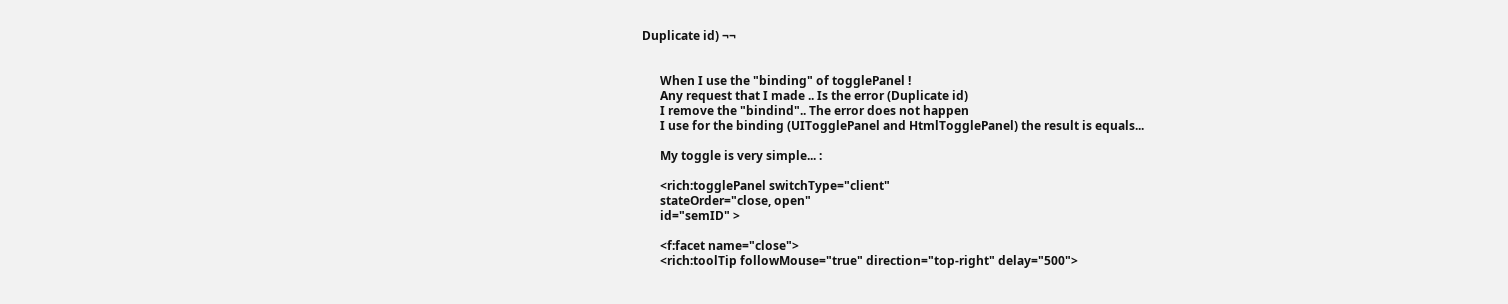Duplicate id) ¬¬


      When I use the "binding" of togglePanel !
      Any request that I made .. Is the error (Duplicate id)
      I remove the "bindind".. The error does not happen
      I use for the binding (UITogglePanel and HtmlTogglePanel) the result is equals...

      My toggle is very simple... :

      <rich:togglePanel switchType="client"
      stateOrder="close, open"
      id="semID" >

      <f:facet name="close">
      <rich:toolTip followMouse="true" direction="top-right" delay="500">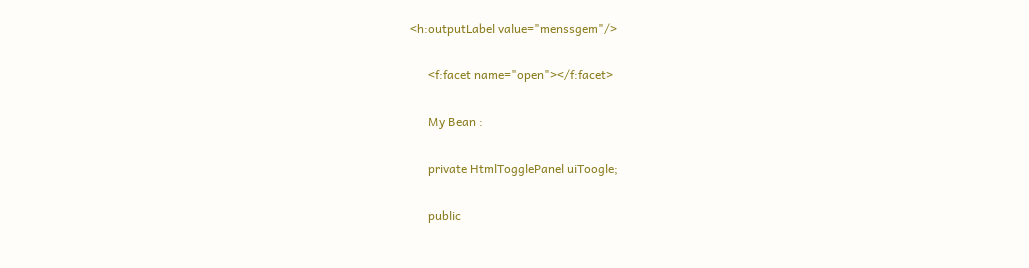<h:outputLabel value="menssgem"/>

      <f:facet name="open"></f:facet>

      My Bean :

      private HtmlTogglePanel uiToogle;

      public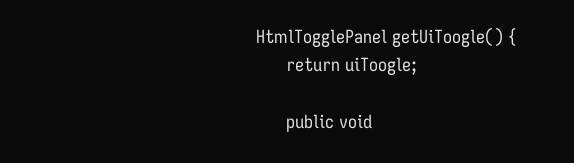HtmlTogglePanel getUiToogle() {
      return uiToogle;

      public void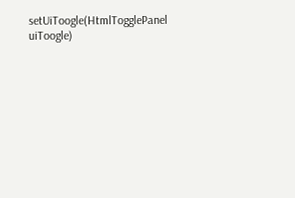setUiToogle(HtmlTogglePanel uiToogle)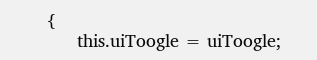{
      this.uiToogle = uiToogle;